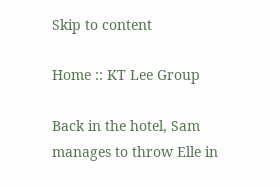Skip to content

Home :: KT Lee Group

Back in the hotel, Sam manages to throw Elle in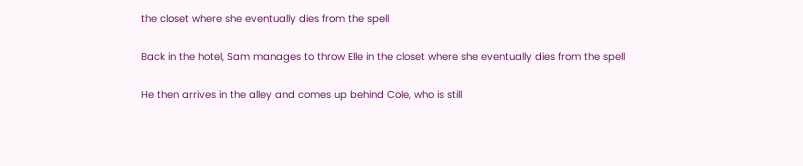the closet where she eventually dies from the spell

Back in the hotel, Sam manages to throw Elle in the closet where she eventually dies from the spell

He then arrives in the alley and comes up behind Cole, who is still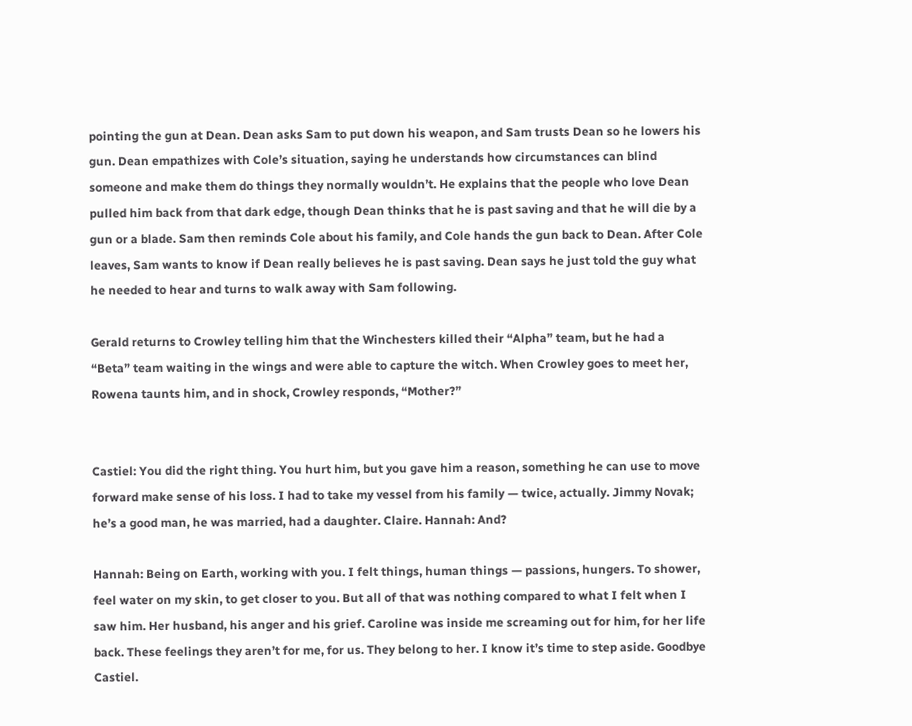pointing the gun at Dean. Dean asks Sam to put down his weapon, and Sam trusts Dean so he lowers his gun. Dean empathizes with Cole’s situation, saying he understands how circumstances can blind someone and make them do things they normally wouldn’t. He explains that the people who love Dean pulled him back from that dark edge, though Dean thinks that he is past saving and that he will die by a gun or a blade. Sam then reminds Cole about his family, and Cole hands the gun back to Dean. After Cole leaves, Sam wants to know if Dean really believes he is past saving. Dean says he just told the guy what he needed to hear and turns to walk away with Sam following.

Gerald returns to Crowley telling him that the Winchesters killed their “Alpha” team, but he had a “Beta” team waiting in the wings and were able to capture the witch. When Crowley goes to meet her, Rowena taunts him, and in shock, Crowley responds, “Mother?”


Castiel: You did the right thing. You hurt him, but you gave him a reason, something he can use to move forward make sense of his loss. I had to take my vessel from his family — twice, actually. Jimmy Novak; he’s a good man, he was married, had a daughter. Claire. Hannah: And?

Hannah: Being on Earth, working with you. I felt things, human things — passions, hungers. To shower, feel water on my skin, to get closer to you. But all of that was nothing compared to what I felt when I saw him. Her husband, his anger and his grief. Caroline was inside me screaming out for him, for her life back. These feelings they aren’t for me, for us. They belong to her. I know it’s time to step aside. Goodbye Castiel.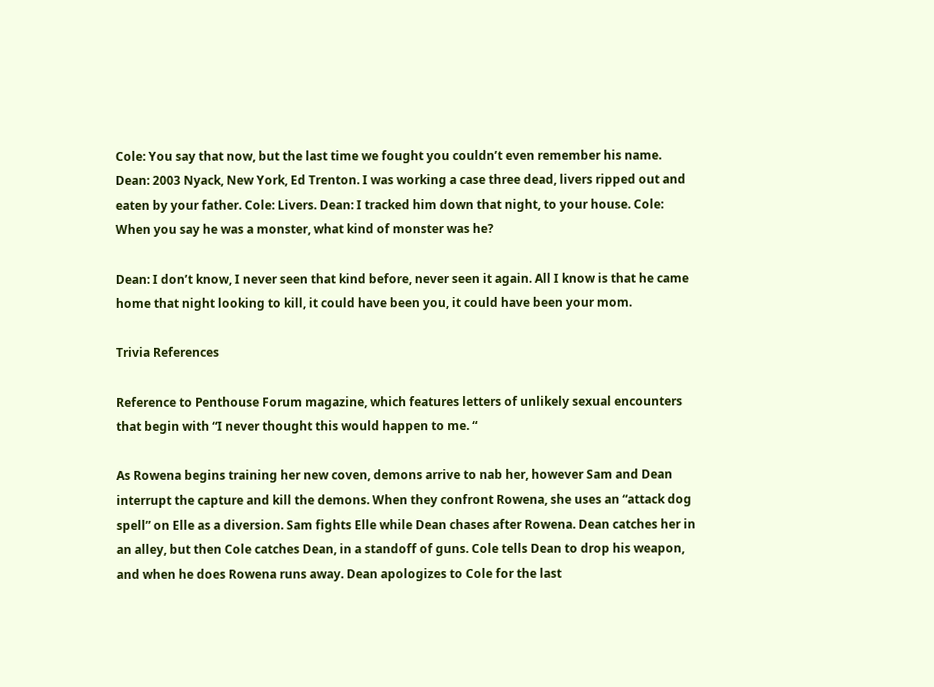Cole: You say that now, but the last time we fought you couldn’t even remember his name. Dean: 2003 Nyack, New York, Ed Trenton. I was working a case three dead, livers ripped out and eaten by your father. Cole: Livers. Dean: I tracked him down that night, to your house. Cole: When you say he was a monster, what kind of monster was he?

Dean: I don’t know, I never seen that kind before, never seen it again. All I know is that he came home that night looking to kill, it could have been you, it could have been your mom.

Trivia References

Reference to Penthouse Forum magazine, which features letters of unlikely sexual encounters that begin with “I never thought this would happen to me. “

As Rowena begins training her new coven, demons arrive to nab her, however Sam and Dean interrupt the capture and kill the demons. When they confront Rowena, she uses an “attack dog spell” on Elle as a diversion. Sam fights Elle while Dean chases after Rowena. Dean catches her in an alley, but then Cole catches Dean, in a standoff of guns. Cole tells Dean to drop his weapon, and when he does Rowena runs away. Dean apologizes to Cole for the last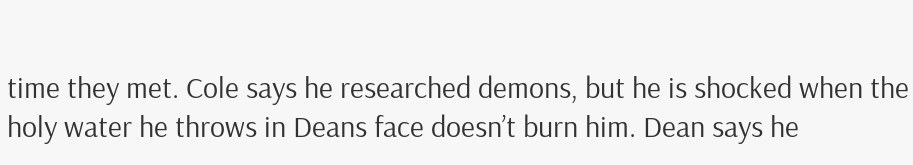time they met. Cole says he researched demons, but he is shocked when the holy water he throws in Deans face doesn’t burn him. Dean says he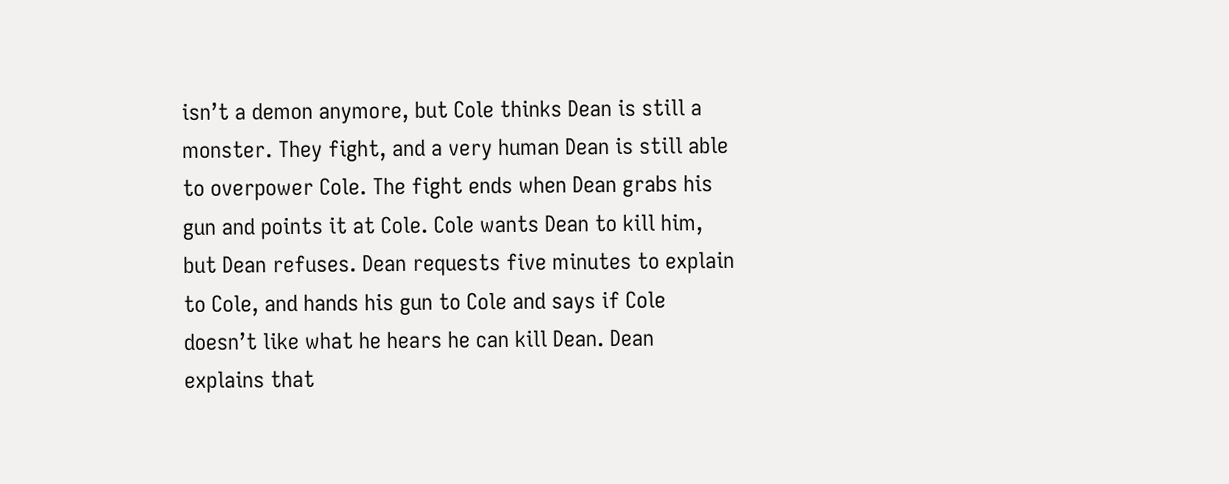isn’t a demon anymore, but Cole thinks Dean is still a monster. They fight, and a very human Dean is still able to overpower Cole. The fight ends when Dean grabs his gun and points it at Cole. Cole wants Dean to kill him, but Dean refuses. Dean requests five minutes to explain to Cole, and hands his gun to Cole and says if Cole doesn’t like what he hears he can kill Dean. Dean explains that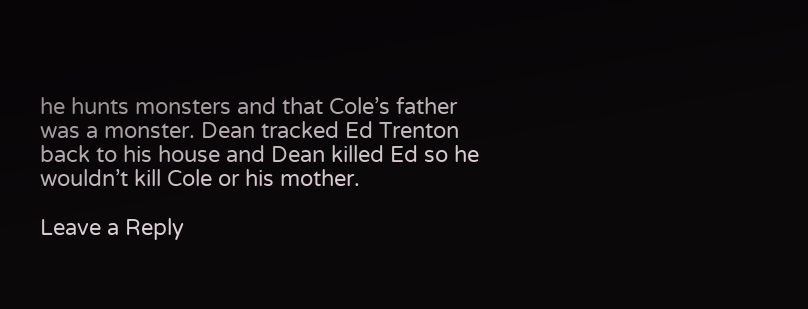he hunts monsters and that Cole’s father was a monster. Dean tracked Ed Trenton back to his house and Dean killed Ed so he wouldn’t kill Cole or his mother.

Leave a Reply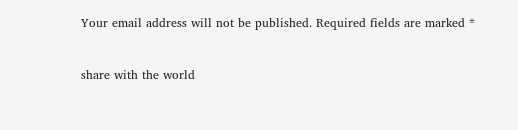Your email address will not be published. Required fields are marked *


share with the world